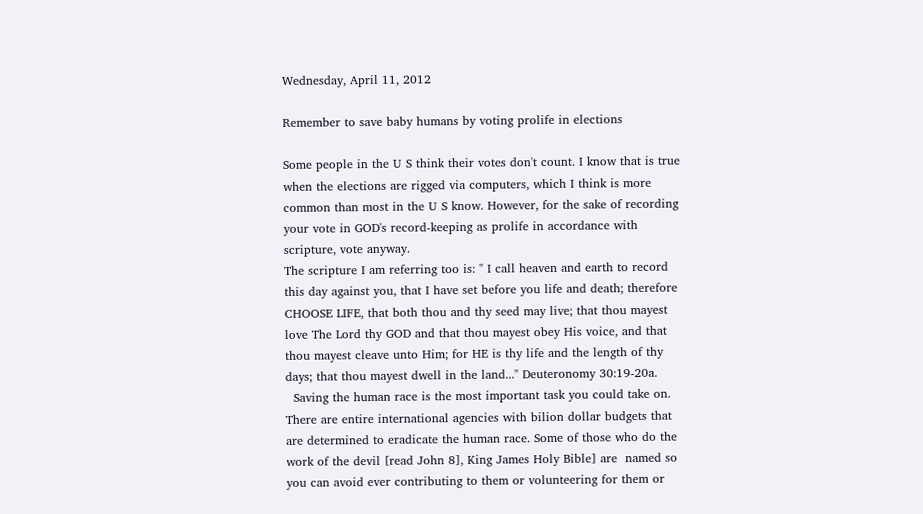Wednesday, April 11, 2012

Remember to save baby humans by voting prolife in elections

Some people in the U S think their votes don't count. I know that is true when the elections are rigged via computers, which I think is more common than most in the U S know. However, for the sake of recording your vote in GOD's record-keeping as prolife in accordance with scripture, vote anyway.
The scripture I am referring too is: " I call heaven and earth to record this day against you, that I have set before you life and death; therefore CHOOSE LIFE, that both thou and thy seed may live; that thou mayest love The Lord thy GOD and that thou mayest obey His voice, and that thou mayest cleave unto Him; for HE is thy life and the length of thy days; that thou mayest dwell in the land..." Deuteronomy 30:19-20a.
  Saving the human race is the most important task you could take on. There are entire international agencies with bilion dollar budgets that are determined to eradicate the human race. Some of those who do the work of the devil [read John 8], King James Holy Bible] are  named so you can avoid ever contributing to them or volunteering for them or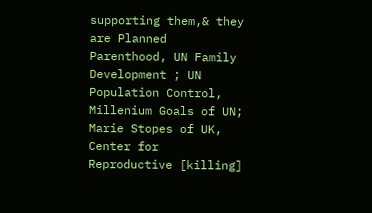supporting them,& they  are Planned Parenthood, UN Family Development ; UN Population Control, Millenium Goals of UN; Marie Stopes of UK, Center for Reproductive [killing]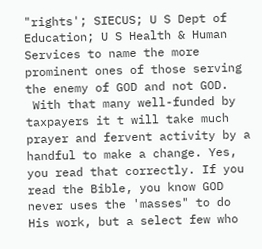"rights'; SIECUS; U S Dept of Education; U S Health & Human Services to name the more prominent ones of those serving the enemy of GOD and not GOD.
 With that many well-funded by taxpayers it t will take much prayer and fervent activity by a handful to make a change. Yes, you read that correctly. If you read the Bible, you know GOD never uses the 'masses" to do His work, but a select few who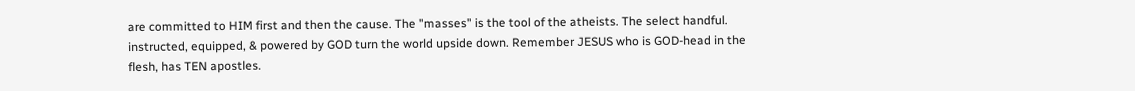are committed to HIM first and then the cause. The "masses" is the tool of the atheists. The select handful. instructed, equipped, & powered by GOD turn the world upside down. Remember JESUS who is GOD-head in the flesh, has TEN apostles.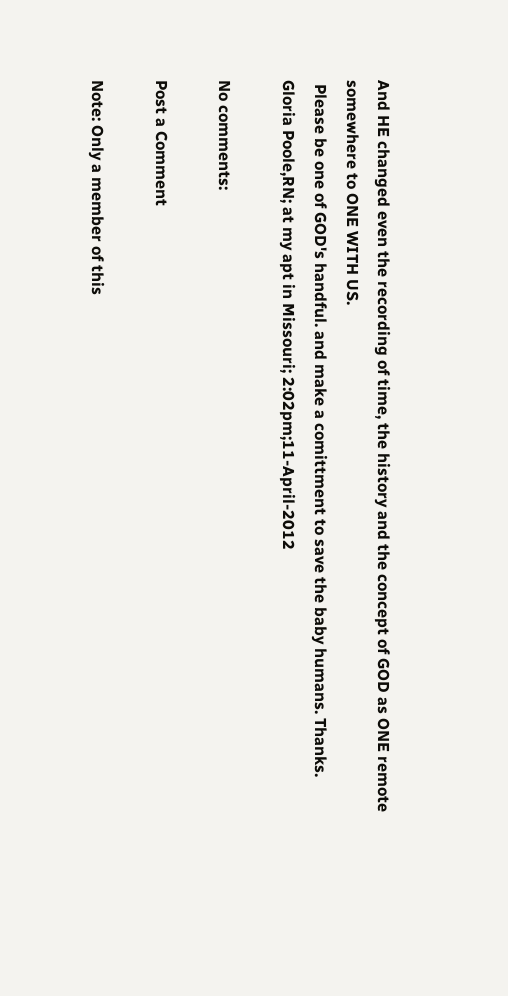And HE changed even the recording of time, the history and the concept of GOD as ONE remote somewhere to ONE WITH US.
 Please be one of GOD's handful. and make a comittment to save the baby humans. Thanks.
Gloria Poole,RN; at my apt in Missouri; 2:02pm;11-April-2012

No comments:

Post a Comment

Note: Only a member of this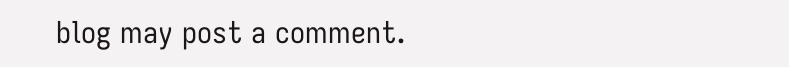blog may post a comment.